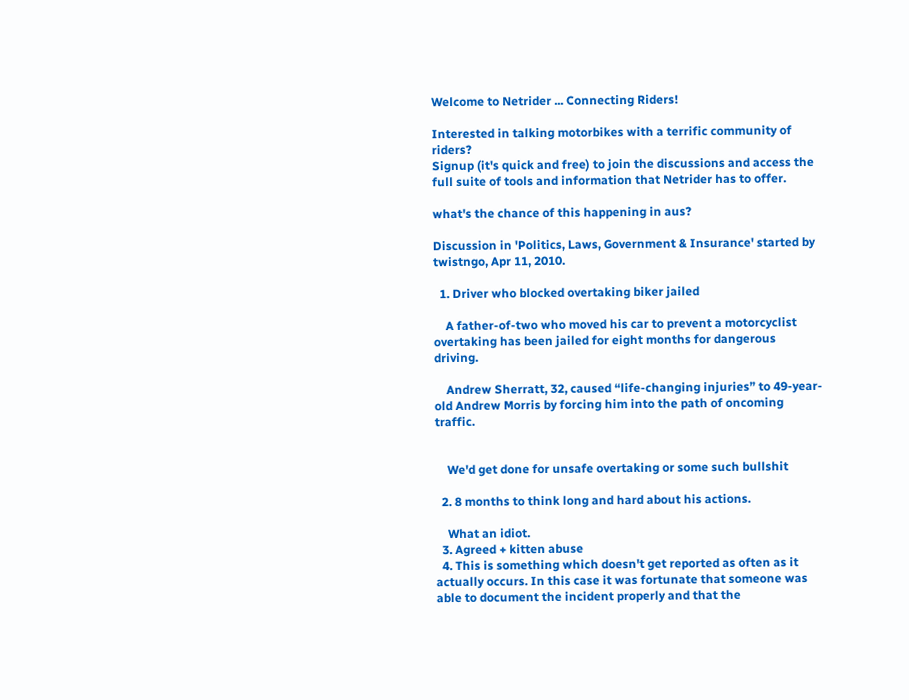Welcome to Netrider ... Connecting Riders!

Interested in talking motorbikes with a terrific community of riders?
Signup (it's quick and free) to join the discussions and access the full suite of tools and information that Netrider has to offer.

what's the chance of this happening in aus?

Discussion in 'Politics, Laws, Government & Insurance' started by twistngo, Apr 11, 2010.

  1. Driver who blocked overtaking biker jailed

    A father-of-two who moved his car to prevent a motorcyclist overtaking has been jailed for eight months for dangerous driving.

    Andrew Sherratt, 32, caused “life-changing injuries” to 49-year-old Andrew Morris by forcing him into the path of oncoming traffic.


    We'd get done for unsafe overtaking or some such bullshit

  2. 8 months to think long and hard about his actions.

    What an idiot.
  3. Agreed + kitten abuse
  4. This is something which doesn't get reported as often as it actually occurs. In this case it was fortunate that someone was able to document the incident properly and that the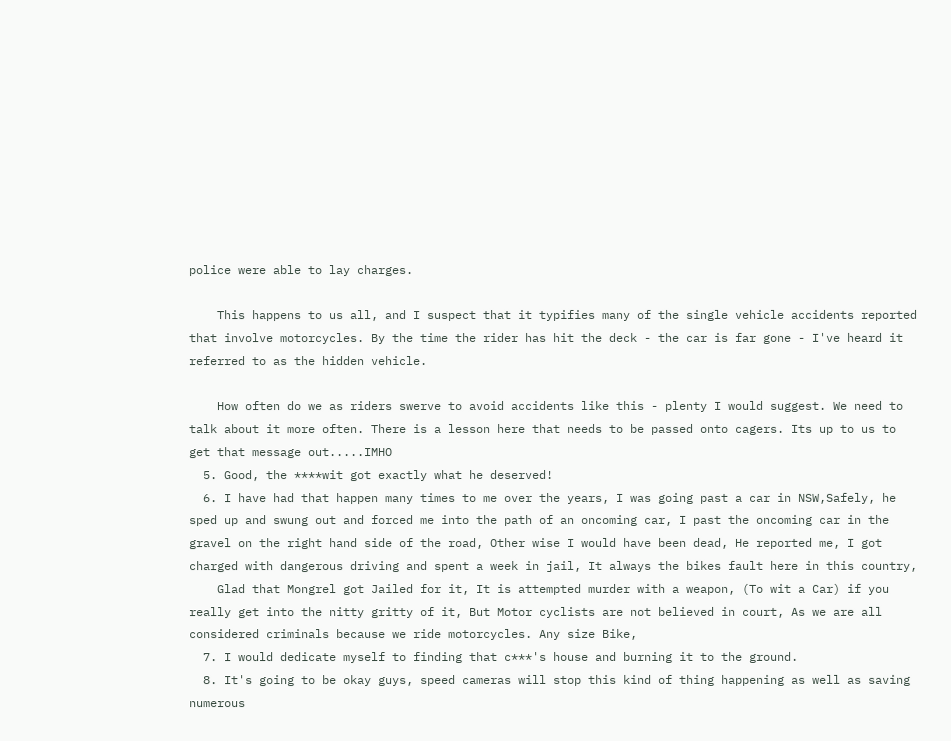police were able to lay charges.

    This happens to us all, and I suspect that it typifies many of the single vehicle accidents reported that involve motorcycles. By the time the rider has hit the deck - the car is far gone - I've heard it referred to as the hidden vehicle.

    How often do we as riders swerve to avoid accidents like this - plenty I would suggest. We need to talk about it more often. There is a lesson here that needs to be passed onto cagers. Its up to us to get that message out.....IMHO
  5. Good, the ****wit got exactly what he deserved!
  6. I have had that happen many times to me over the years, I was going past a car in NSW,Safely, he sped up and swung out and forced me into the path of an oncoming car, I past the oncoming car in the gravel on the right hand side of the road, Other wise I would have been dead, He reported me, I got charged with dangerous driving and spent a week in jail, It always the bikes fault here in this country,
    Glad that Mongrel got Jailed for it, It is attempted murder with a weapon, (To wit a Car) if you really get into the nitty gritty of it, But Motor cyclists are not believed in court, As we are all considered criminals because we ride motorcycles. Any size Bike,
  7. I would dedicate myself to finding that c***'s house and burning it to the ground.
  8. It's going to be okay guys, speed cameras will stop this kind of thing happening as well as saving numerous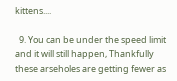kittens....

  9. You can be under the speed limit and it will still happen, Thankfully these arseholes are getting fewer as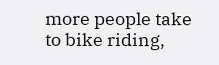more people take to bike riding,